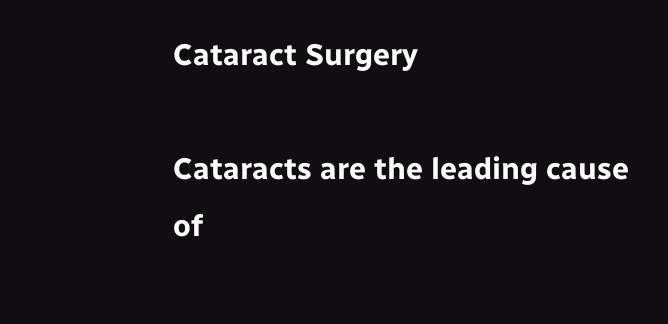Cataract Surgery

Cataracts are the leading cause of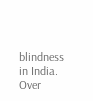blindness in India. Over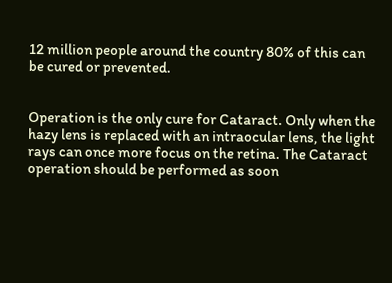12 million people around the country 80% of this can be cured or prevented.


Operation is the only cure for Cataract. Only when the hazy lens is replaced with an intraocular lens, the light rays can once more focus on the retina. The Cataract operation should be performed as soon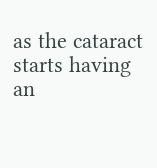as the cataract starts having an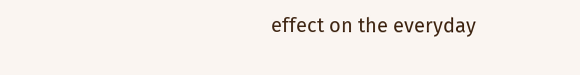effect on the everyday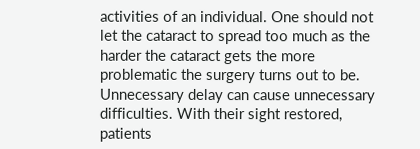activities of an individual. One should not let the cataract to spread too much as the harder the cataract gets the more problematic the surgery turns out to be. Unnecessary delay can cause unnecessary difficulties. With their sight restored, patients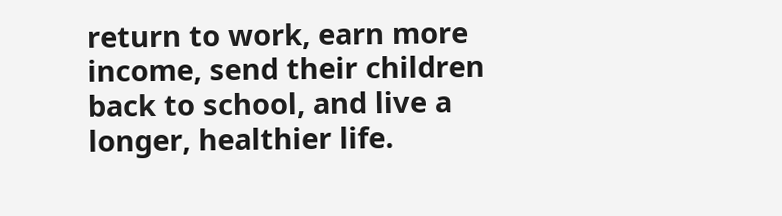return to work, earn more income, send their children back to school, and live a longer, healthier life.